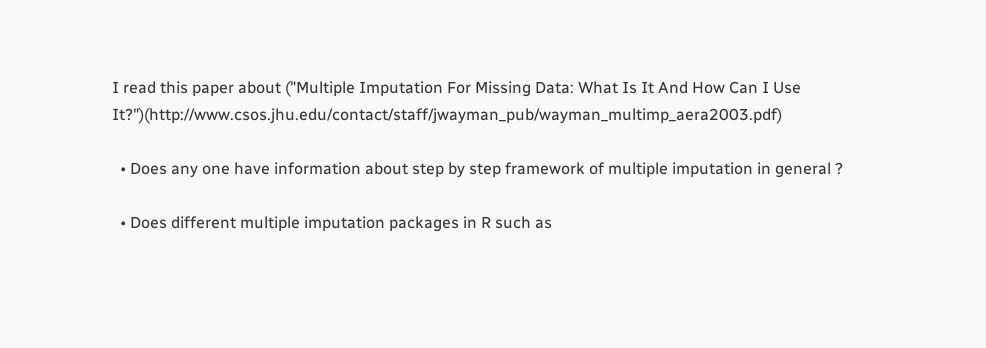I read this paper about ("Multiple Imputation For Missing Data: What Is It And How Can I Use It?")(http://www.csos.jhu.edu/contact/staff/jwayman_pub/wayman_multimp_aera2003.pdf)

  • Does any one have information about step by step framework of multiple imputation in general ?

  • Does different multiple imputation packages in R such as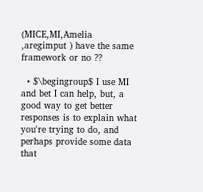(MICE,MI,Amelia ,aregimput ) have the same framework or no ??

  • $\begingroup$ I use MI and bet I can help, but, a good way to get better responses is to explain what you're trying to do, and perhaps provide some data that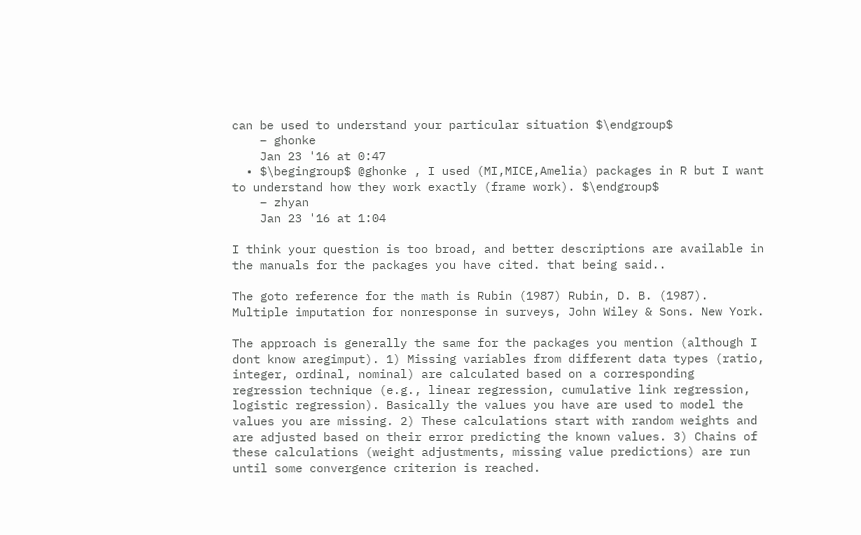can be used to understand your particular situation $\endgroup$
    – ghonke
    Jan 23 '16 at 0:47
  • $\begingroup$ @ghonke , I used (MI,MICE,Amelia) packages in R but I want to understand how they work exactly (frame work). $\endgroup$
    – zhyan
    Jan 23 '16 at 1:04

I think your question is too broad, and better descriptions are available in the manuals for the packages you have cited. that being said..

The goto reference for the math is Rubin (1987) Rubin, D. B. (1987). Multiple imputation for nonresponse in surveys, John Wiley & Sons. New York.

The approach is generally the same for the packages you mention (although I dont know aregimput). 1) Missing variables from different data types (ratio, integer, ordinal, nominal) are calculated based on a corresponding regression technique (e.g., linear regression, cumulative link regression, logistic regression). Basically the values you have are used to model the values you are missing. 2) These calculations start with random weights and are adjusted based on their error predicting the known values. 3) Chains of these calculations (weight adjustments, missing value predictions) are run until some convergence criterion is reached.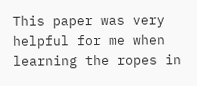This paper was very helpful for me when learning the ropes in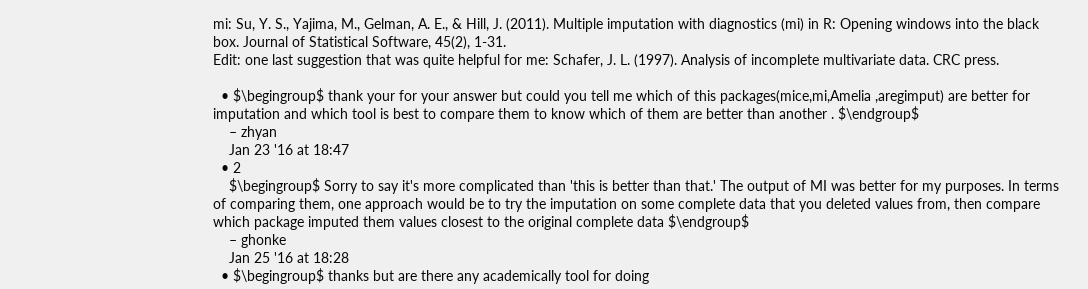mi: Su, Y. S., Yajima, M., Gelman, A. E., & Hill, J. (2011). Multiple imputation with diagnostics (mi) in R: Opening windows into the black box. Journal of Statistical Software, 45(2), 1-31.
Edit: one last suggestion that was quite helpful for me: Schafer, J. L. (1997). Analysis of incomplete multivariate data. CRC press.

  • $\begingroup$ thank your for your answer but could you tell me which of this packages(mice,mi,Amelia ,aregimput) are better for imputation and which tool is best to compare them to know which of them are better than another . $\endgroup$
    – zhyan
    Jan 23 '16 at 18:47
  • 2
    $\begingroup$ Sorry to say it's more complicated than 'this is better than that.' The output of MI was better for my purposes. In terms of comparing them, one approach would be to try the imputation on some complete data that you deleted values from, then compare which package imputed them values closest to the original complete data $\endgroup$
    – ghonke
    Jan 25 '16 at 18:28
  • $\begingroup$ thanks but are there any academically tool for doing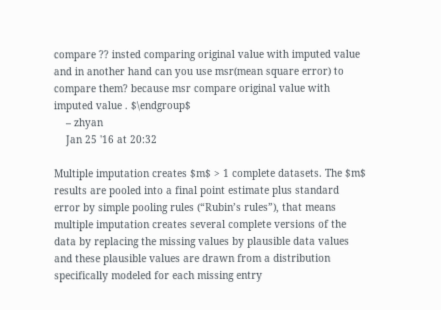compare ?? insted comparing original value with imputed value and in another hand can you use msr(mean square error) to compare them? because msr compare original value with imputed value . $\endgroup$
    – zhyan
    Jan 25 '16 at 20:32

Multiple imputation creates $m$ > 1 complete datasets. The $m$ results are pooled into a final point estimate plus standard error by simple pooling rules (“Rubin’s rules”), that means multiple imputation creates several complete versions of the data by replacing the missing values by plausible data values and these plausible values are drawn from a distribution specifically modeled for each missing entry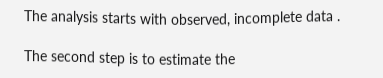The analysis starts with observed, incomplete data .

The second step is to estimate the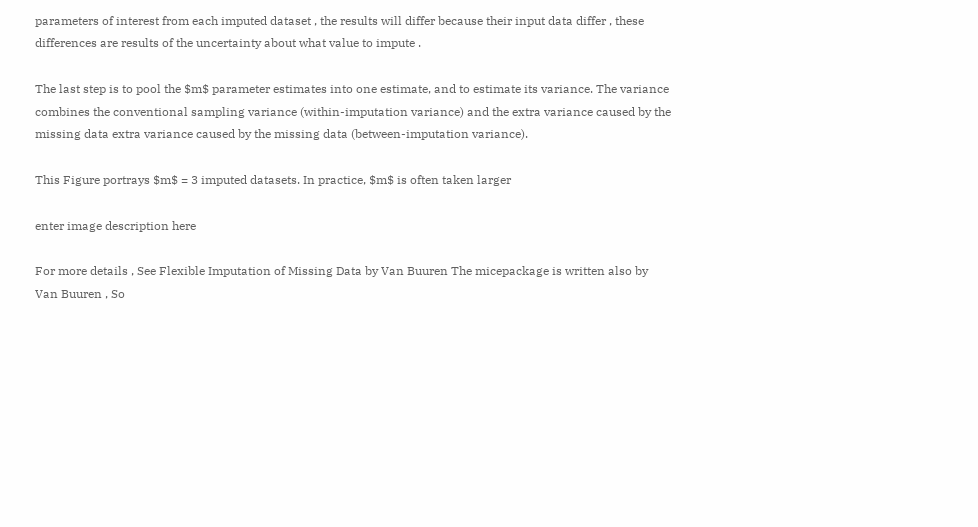parameters of interest from each imputed dataset , the results will differ because their input data differ , these differences are results of the uncertainty about what value to impute .

The last step is to pool the $m$ parameter estimates into one estimate, and to estimate its variance. The variance combines the conventional sampling variance (within-imputation variance) and the extra variance caused by the missing data extra variance caused by the missing data (between-imputation variance).

This Figure portrays $m$ = 3 imputed datasets. In practice, $m$ is often taken larger

enter image description here

For more details , See Flexible Imputation of Missing Data by Van Buuren The micepackage is written also by Van Buuren , So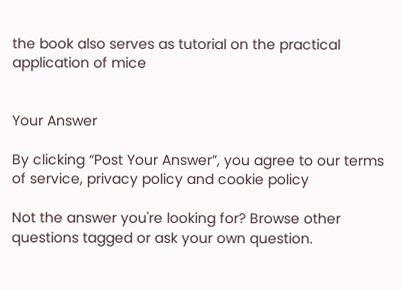the book also serves as tutorial on the practical application of mice


Your Answer

By clicking “Post Your Answer”, you agree to our terms of service, privacy policy and cookie policy

Not the answer you're looking for? Browse other questions tagged or ask your own question.